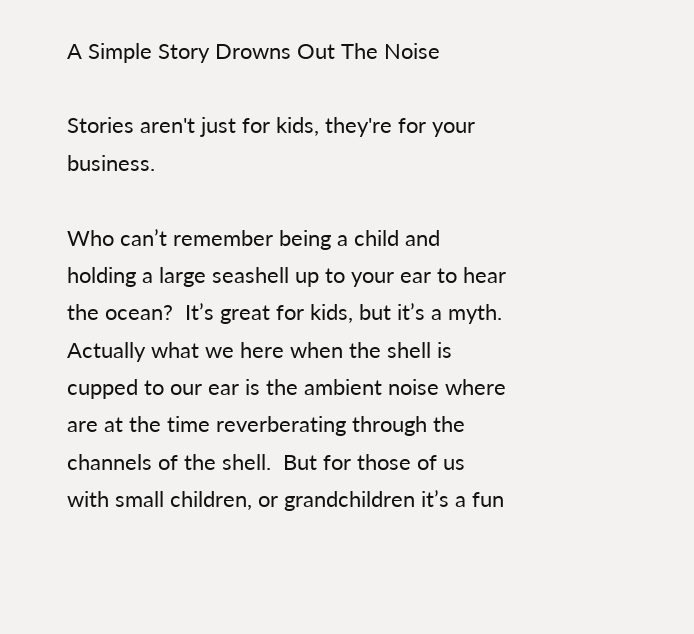A Simple Story Drowns Out The Noise

Stories aren't just for kids, they're for your business.

Who can’t remember being a child and holding a large seashell up to your ear to hear the ocean?  It’s great for kids, but it’s a myth.  Actually what we here when the shell is cupped to our ear is the ambient noise where are at the time reverberating through the channels of the shell.  But for those of us with small children, or grandchildren it’s a fun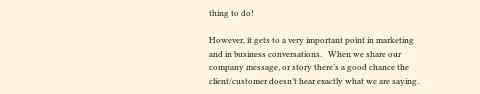thing to do!

However, it gets to a very important point in marketing and in business conversations.   When we share our company message, or story there’s a good chance the client/customer doesn’t hear exactly what we are saying.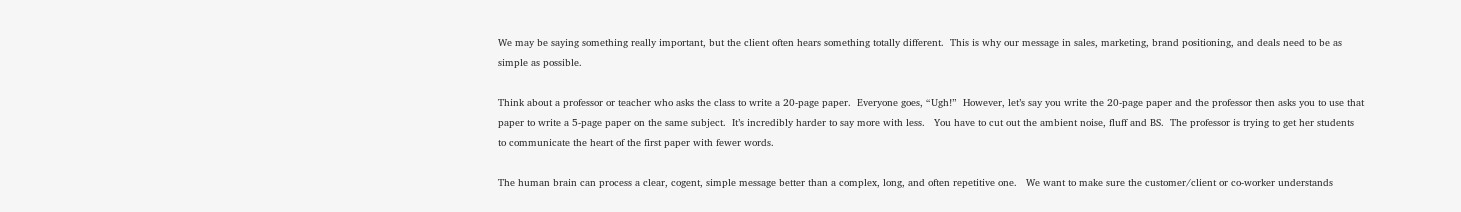We may be saying something really important, but the client often hears something totally different.  This is why our message in sales, marketing, brand positioning, and deals need to be as simple as possible.

Think about a professor or teacher who asks the class to write a 20-page paper.  Everyone goes, “Ugh!”  However, let’s say you write the 20-page paper and the professor then asks you to use that paper to write a 5-page paper on the same subject.  It’s incredibly harder to say more with less.   You have to cut out the ambient noise, fluff and BS.  The professor is trying to get her students to communicate the heart of the first paper with fewer words.

The human brain can process a clear, cogent, simple message better than a complex, long, and often repetitive one.   We want to make sure the customer/client or co-worker understands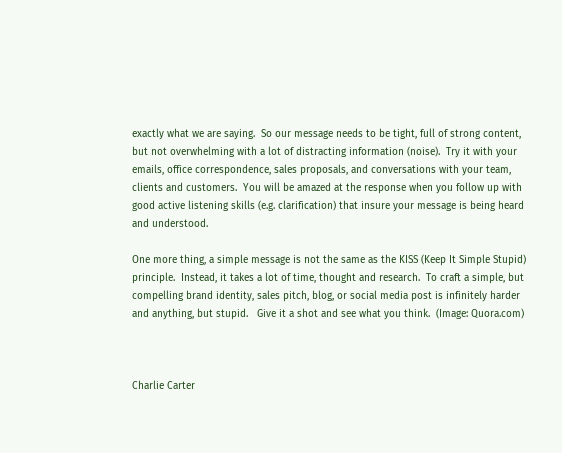exactly what we are saying.  So our message needs to be tight, full of strong content, but not overwhelming with a lot of distracting information (noise).  Try it with your emails, office correspondence, sales proposals, and conversations with your team, clients and customers.  You will be amazed at the response when you follow up with good active listening skills (e.g. clarification) that insure your message is being heard and understood.

One more thing, a simple message is not the same as the KISS (Keep It Simple Stupid) principle.  Instead, it takes a lot of time, thought and research.  To craft a simple, but compelling brand identity, sales pitch, blog, or social media post is infinitely harder and anything, but stupid.   Give it a shot and see what you think.  (Image: Quora.com)



Charlie Carter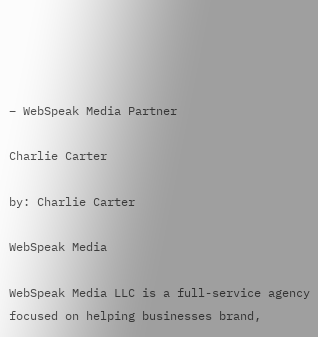– WebSpeak Media Partner

Charlie Carter

by: Charlie Carter

WebSpeak Media

WebSpeak Media LLC is a full-service agency focused on helping businesses brand,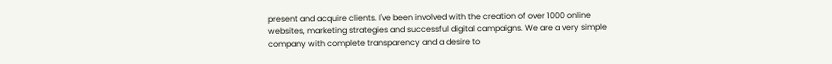present and acquire clients. I've been involved with the creation of over 1000 online websites, marketing strategies and successful digital campaigns. We are a very simple company with complete transparency and a desire to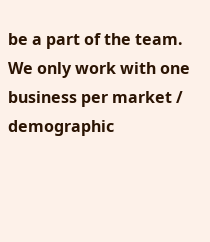be a part of the team. We only work with one business per market / demographic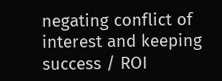negating conflict of interest and keeping success / ROI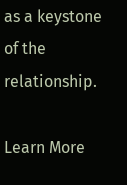as a keystone of the relationship.

Learn More